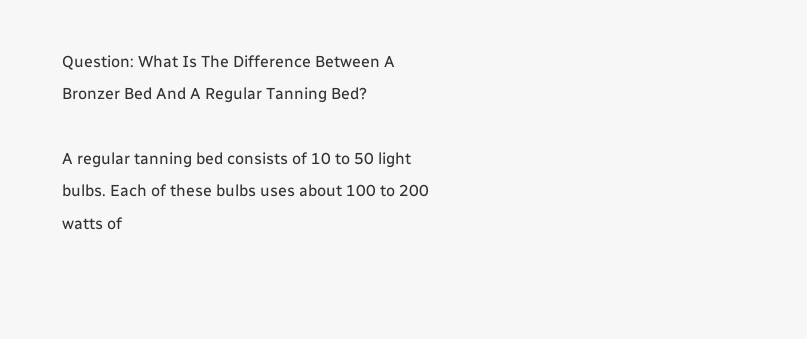Question: What Is The Difference Between A Bronzer Bed And A Regular Tanning Bed?

A regular tanning bed consists of 10 to 50 light bulbs. Each of these bulbs uses about 100 to 200 watts of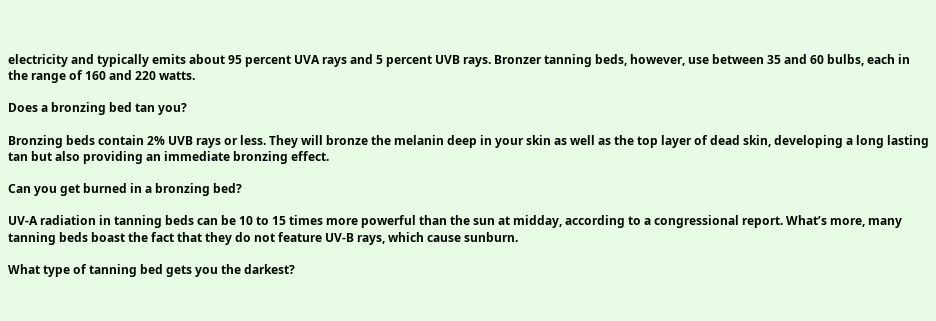electricity and typically emits about 95 percent UVA rays and 5 percent UVB rays. Bronzer tanning beds, however, use between 35 and 60 bulbs, each in the range of 160 and 220 watts.

Does a bronzing bed tan you?

Bronzing beds contain 2% UVB rays or less. They will bronze the melanin deep in your skin as well as the top layer of dead skin, developing a long lasting tan but also providing an immediate bronzing effect.

Can you get burned in a bronzing bed?

UV-A radiation in tanning beds can be 10 to 15 times more powerful than the sun at midday, according to a congressional report. What’s more, many tanning beds boast the fact that they do not feature UV-B rays, which cause sunburn.

What type of tanning bed gets you the darkest?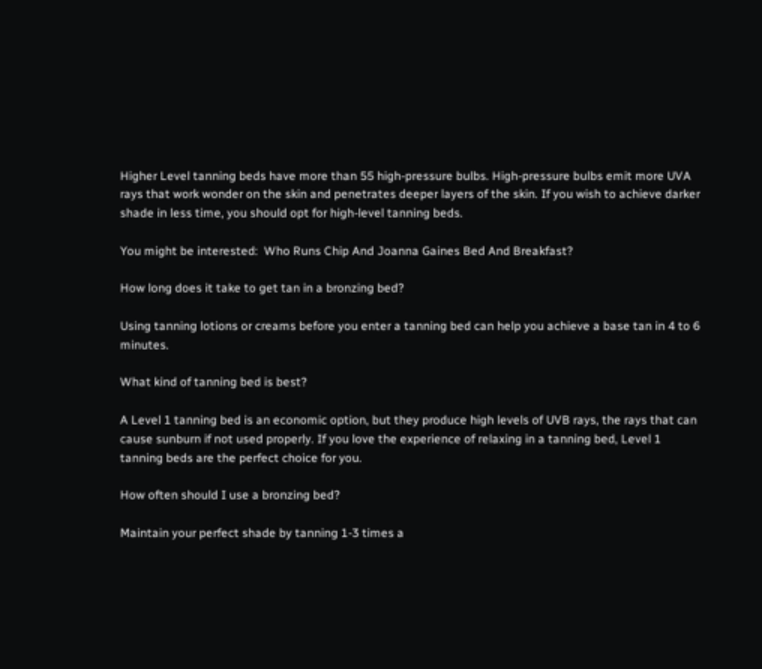Higher Level tanning beds have more than 55 high-pressure bulbs. High-pressure bulbs emit more UVA rays that work wonder on the skin and penetrates deeper layers of the skin. If you wish to achieve darker shade in less time, you should opt for high-level tanning beds.

You might be interested:  Who Runs Chip And Joanna Gaines Bed And Breakfast?

How long does it take to get tan in a bronzing bed?

Using tanning lotions or creams before you enter a tanning bed can help you achieve a base tan in 4 to 6 minutes.

What kind of tanning bed is best?

A Level 1 tanning bed is an economic option, but they produce high levels of UVB rays, the rays that can cause sunburn if not used properly. If you love the experience of relaxing in a tanning bed, Level 1 tanning beds are the perfect choice for you.

How often should I use a bronzing bed?

Maintain your perfect shade by tanning 1-3 times a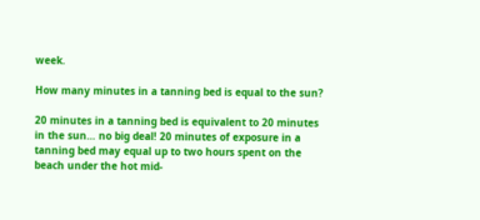week.

How many minutes in a tanning bed is equal to the sun?

20 minutes in a tanning bed is equivalent to 20 minutes in the sun… no big deal! 20 minutes of exposure in a tanning bed may equal up to two hours spent on the beach under the hot mid-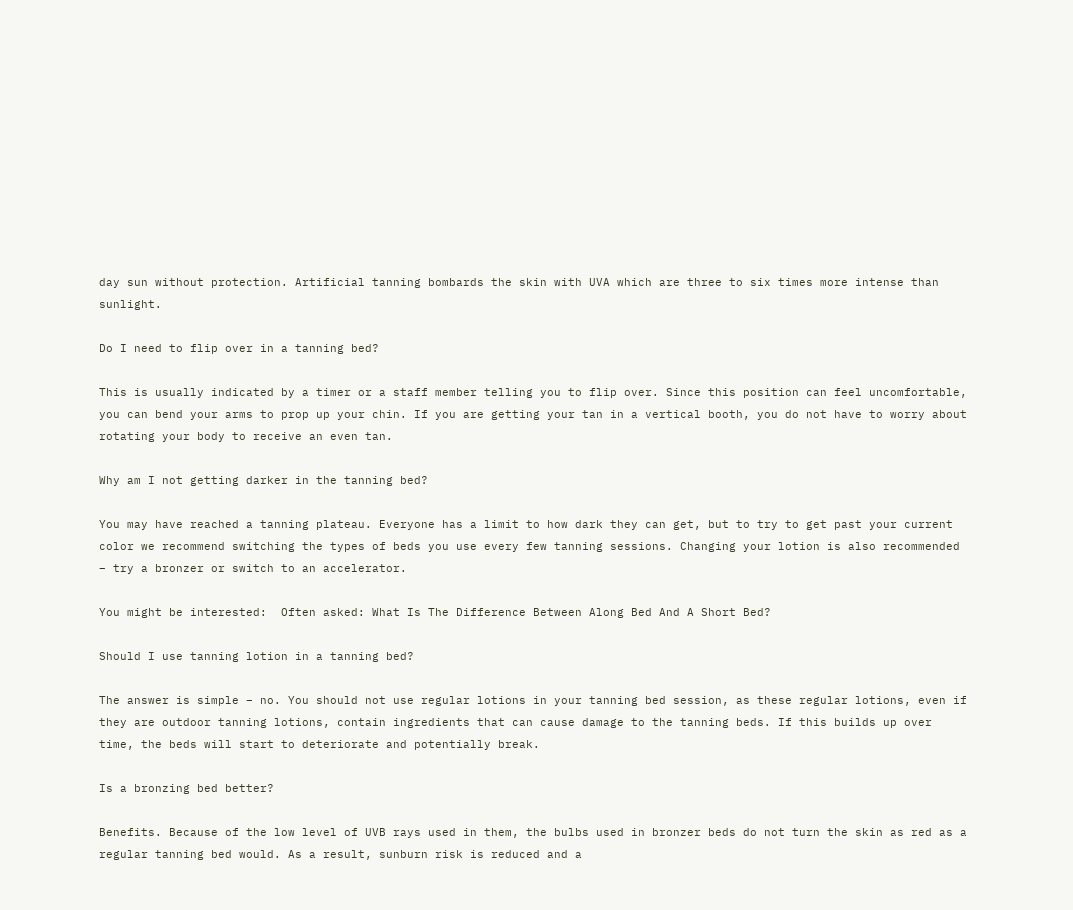day sun without protection. Artificial tanning bombards the skin with UVA which are three to six times more intense than sunlight.

Do I need to flip over in a tanning bed?

This is usually indicated by a timer or a staff member telling you to flip over. Since this position can feel uncomfortable, you can bend your arms to prop up your chin. If you are getting your tan in a vertical booth, you do not have to worry about rotating your body to receive an even tan.

Why am I not getting darker in the tanning bed?

You may have reached a tanning plateau. Everyone has a limit to how dark they can get, but to try to get past your current color we recommend switching the types of beds you use every few tanning sessions. Changing your lotion is also recommended – try a bronzer or switch to an accelerator.

You might be interested:  Often asked: What Is The Difference Between Along Bed And A Short Bed?

Should I use tanning lotion in a tanning bed?

The answer is simple – no. You should not use regular lotions in your tanning bed session, as these regular lotions, even if they are outdoor tanning lotions, contain ingredients that can cause damage to the tanning beds. If this builds up over time, the beds will start to deteriorate and potentially break.

Is a bronzing bed better?

Benefits. Because of the low level of UVB rays used in them, the bulbs used in bronzer beds do not turn the skin as red as a regular tanning bed would. As a result, sunburn risk is reduced and a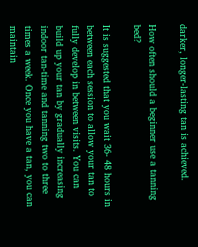darker, longer-lasting tan is achieved.

How often should a beginner use a tanning bed?

It is suggested that you wait 36- 48 hours in between each session to allow your tan to fully develop in between visits. You can build up your tan by gradually increasing indoor tan-time and tanning two to three times a week. Once you have a tan, you can maintain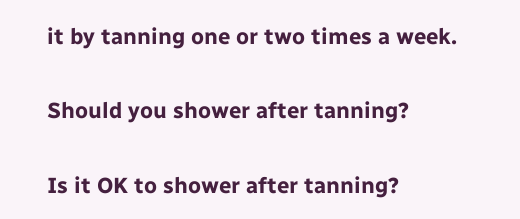it by tanning one or two times a week.

Should you shower after tanning?

Is it OK to shower after tanning?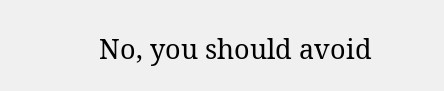No, you should avoid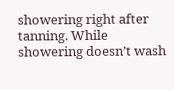showering right after tanning. While showering doesn’t wash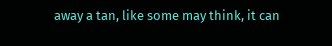away a tan, like some may think, it can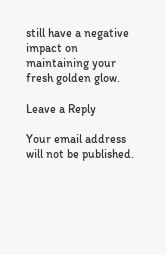still have a negative impact on maintaining your fresh golden glow.

Leave a Reply

Your email address will not be published.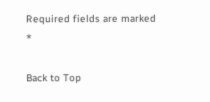Required fields are marked *

Back to Top